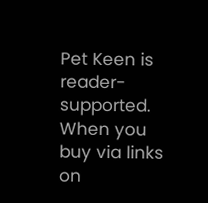Pet Keen is reader-supported. When you buy via links on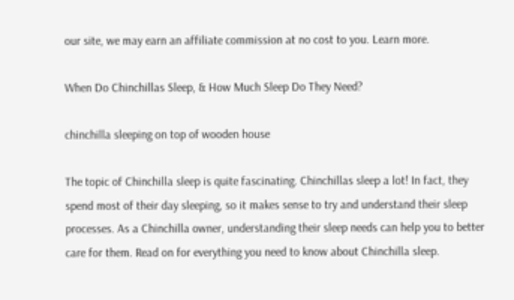our site, we may earn an affiliate commission at no cost to you. Learn more.

When Do Chinchillas Sleep, & How Much Sleep Do They Need?

chinchilla sleeping on top of wooden house

The topic of Chinchilla sleep is quite fascinating. Chinchillas sleep a lot! In fact, they spend most of their day sleeping, so it makes sense to try and understand their sleep processes. As a Chinchilla owner, understanding their sleep needs can help you to better care for them. Read on for everything you need to know about Chinchilla sleep.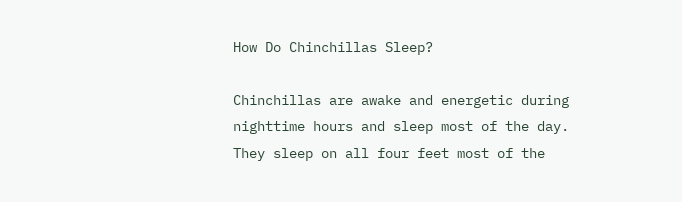How Do Chinchillas Sleep?

Chinchillas are awake and energetic during nighttime hours and sleep most of the day. They sleep on all four feet most of the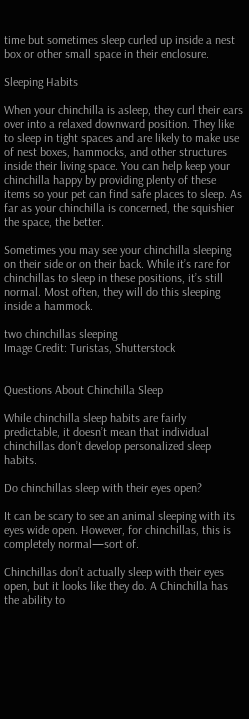time but sometimes sleep curled up inside a nest box or other small space in their enclosure.

Sleeping Habits

When your chinchilla is asleep, they curl their ears over into a relaxed downward position. They like to sleep in tight spaces and are likely to make use of nest boxes, hammocks, and other structures inside their living space. You can help keep your chinchilla happy by providing plenty of these items so your pet can find safe places to sleep. As far as your chinchilla is concerned, the squishier the space, the better.

Sometimes you may see your chinchilla sleeping on their side or on their back. While it’s rare for chinchillas to sleep in these positions, it’s still normal. Most often, they will do this sleeping inside a hammock.

two chinchillas sleeping
Image Credit: Turistas, Shutterstock


Questions About Chinchilla Sleep

While chinchilla sleep habits are fairly predictable, it doesn’t mean that individual chinchillas don’t develop personalized sleep habits.

Do chinchillas sleep with their eyes open?

It can be scary to see an animal sleeping with its eyes wide open. However, for chinchillas, this is completely normal—sort of.

Chinchillas don’t actually sleep with their eyes open, but it looks like they do. A Chinchilla has the ability to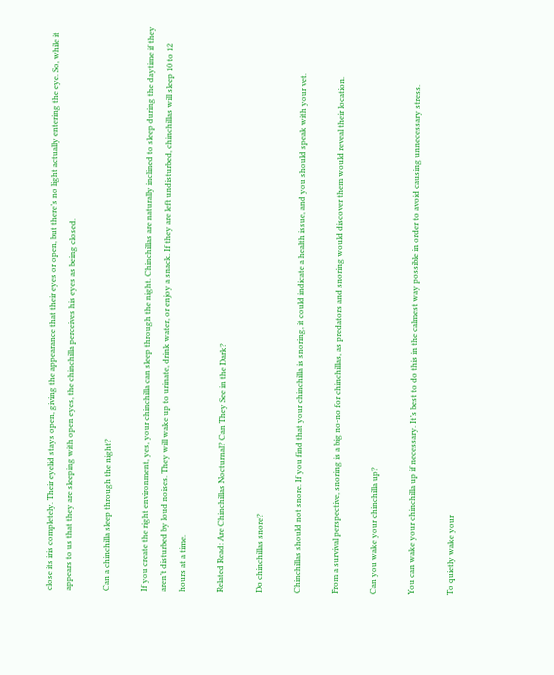close its iris completely. Their eyelid stays open, giving the appearance that their eyes or open, but there’s no light actually entering the eye. So, while it appears to us that they are sleeping with open eyes, the chinchilla perceives his eyes as being closed.

Can a chinchilla sleep through the night?

If you create the right environment, yes, your chinchilla can sleep through the night. Chinchillas are naturally inclined to sleep during the daytime if they aren’t disturbed by loud noises. They will wake up to urinate, drink water, or enjoy a snack. If they are left undisturbed, chinchillas will sleep 10 to 12 hours at a time.

Related Read: Are Chinchillas Nocturnal? Can They See in the Dark?

Do chinchillas snore?

Chinchillas should not snore. If you find that your chinchilla is snoring, it could indicate a health issue, and you should speak with your vet.

From a survival perspective, snoring is a big no-no for chinchillas, as predators and snoring would discover them would reveal their location.

Can you wake your chinchilla up?

You can wake your chinchilla up if necessary. It’s best to do this in the calmest way possible in order to avoid causing unnecessary stress.

To quietly wake your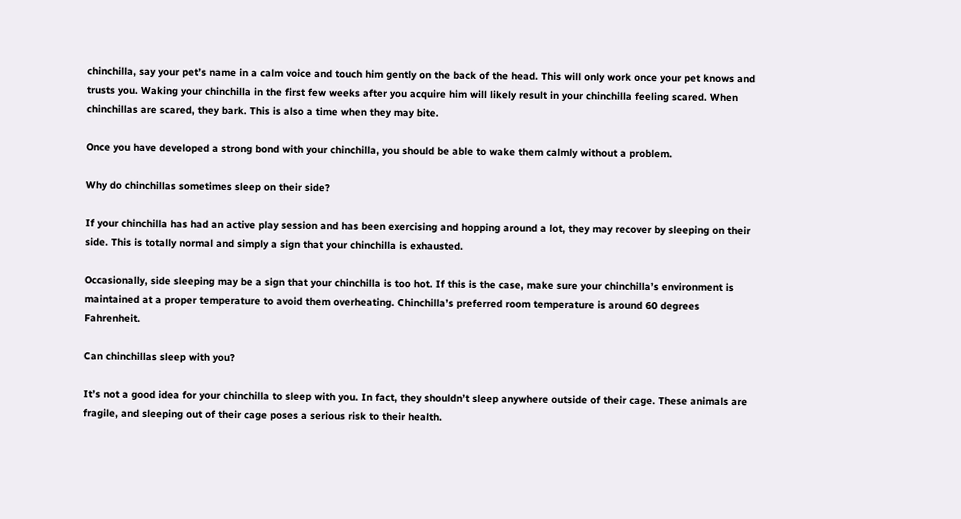chinchilla, say your pet’s name in a calm voice and touch him gently on the back of the head. This will only work once your pet knows and trusts you. Waking your chinchilla in the first few weeks after you acquire him will likely result in your chinchilla feeling scared. When chinchillas are scared, they bark. This is also a time when they may bite.

Once you have developed a strong bond with your chinchilla, you should be able to wake them calmly without a problem.

Why do chinchillas sometimes sleep on their side?

If your chinchilla has had an active play session and has been exercising and hopping around a lot, they may recover by sleeping on their side. This is totally normal and simply a sign that your chinchilla is exhausted.

Occasionally, side sleeping may be a sign that your chinchilla is too hot. If this is the case, make sure your chinchilla’s environment is maintained at a proper temperature to avoid them overheating. Chinchilla’s preferred room temperature is around 60 degrees Fahrenheit.

Can chinchillas sleep with you?

It’s not a good idea for your chinchilla to sleep with you. In fact, they shouldn’t sleep anywhere outside of their cage. These animals are fragile, and sleeping out of their cage poses a serious risk to their health.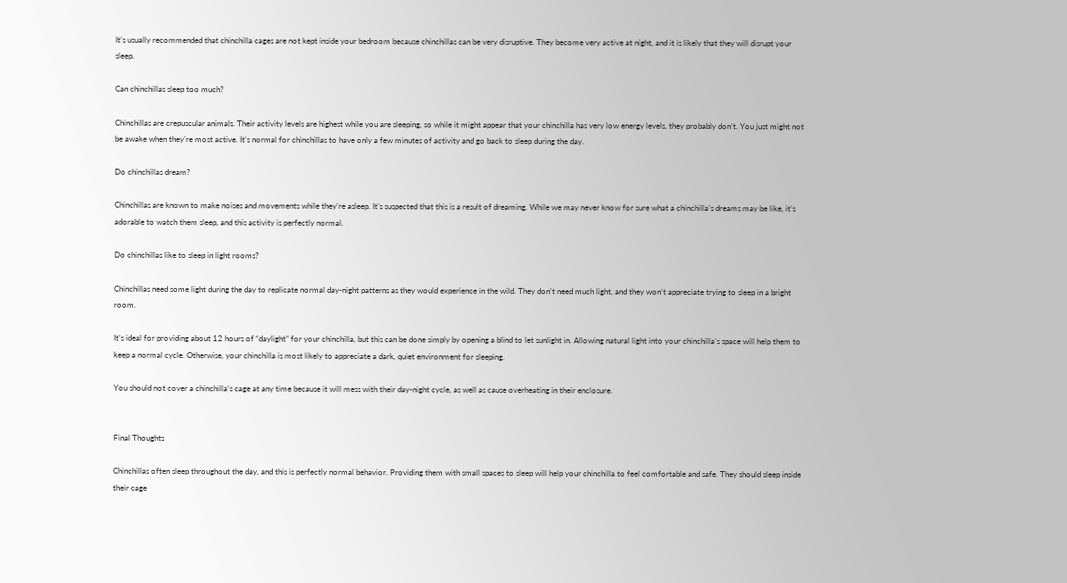It’s usually recommended that chinchilla cages are not kept inside your bedroom because chinchillas can be very disruptive. They become very active at night, and it is likely that they will disrupt your sleep.

Can chinchillas sleep too much?

Chinchillas are crepuscular animals. Their activity levels are highest while you are sleeping, so while it might appear that your chinchilla has very low energy levels, they probably don’t. You just might not be awake when they’re most active. It’s normal for chinchillas to have only a few minutes of activity and go back to sleep during the day.

Do chinchillas dream?

Chinchillas are known to make noises and movements while they’re asleep. It’s suspected that this is a result of dreaming. While we may never know for sure what a chinchilla’s dreams may be like, it’s adorable to watch them sleep, and this activity is perfectly normal.

Do chinchillas like to sleep in light rooms?

Chinchillas need some light during the day to replicate normal day-night patterns as they would experience in the wild. They don’t need much light, and they won’t appreciate trying to sleep in a bright room.

It’s ideal for providing about 12 hours of “daylight” for your chinchilla, but this can be done simply by opening a blind to let sunlight in. Allowing natural light into your chinchilla’s space will help them to keep a normal cycle. Otherwise, your chinchilla is most likely to appreciate a dark, quiet environment for sleeping.

You should not cover a chinchilla’s cage at any time because it will mess with their day-night cycle, as well as cause overheating in their enclosure.


Final Thoughts

Chinchillas often sleep throughout the day, and this is perfectly normal behavior. Providing them with small spaces to sleep will help your chinchilla to feel comfortable and safe. They should sleep inside their cage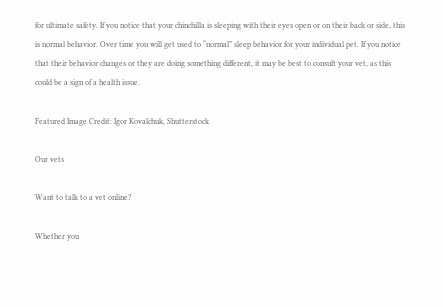for ultimate safety. If you notice that your chinchilla is sleeping with their eyes open or on their back or side, this is normal behavior. Over time you will get used to “normal” sleep behavior for your individual pet. If you notice that their behavior changes or they are doing something different, it may be best to consult your vet, as this could be a sign of a health issue.

Featured Image Credit: Igor Kovalchuk, Shutterstock

Our vets

Want to talk to a vet online?

Whether you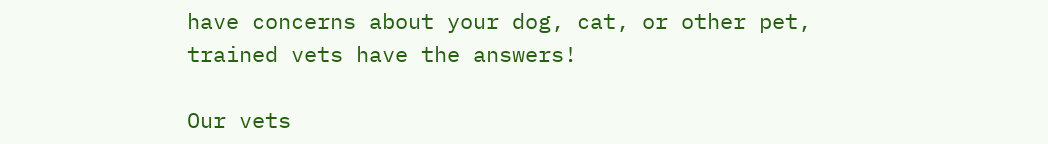have concerns about your dog, cat, or other pet, trained vets have the answers!

Our vets